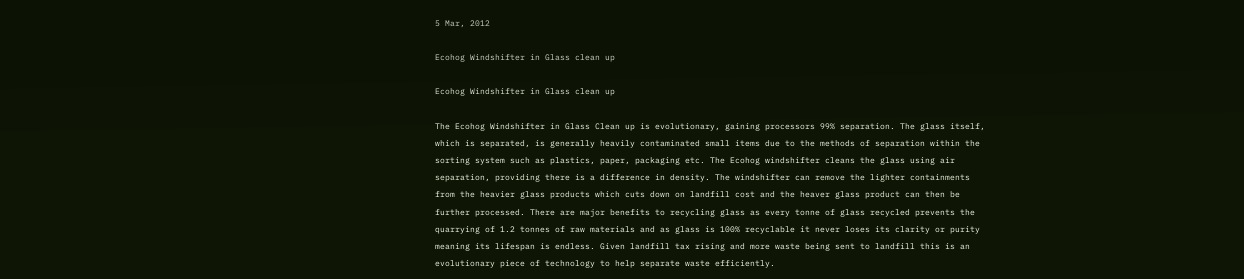5 Mar, 2012

Ecohog Windshifter in Glass clean up

Ecohog Windshifter in Glass clean up

The Ecohog Windshifter in Glass Clean up is evolutionary, gaining processors 99% separation. The glass itself, which is separated, is generally heavily contaminated small items due to the methods of separation within the sorting system such as plastics, paper, packaging etc. The Ecohog windshifter cleans the glass using air separation, providing there is a difference in density. The windshifter can remove the lighter containments from the heavier glass products which cuts down on landfill cost and the heaver glass product can then be further processed. There are major benefits to recycling glass as every tonne of glass recycled prevents the quarrying of 1.2 tonnes of raw materials and as glass is 100% recyclable it never loses its clarity or purity meaning its lifespan is endless. Given landfill tax rising and more waste being sent to landfill this is an evolutionary piece of technology to help separate waste efficiently.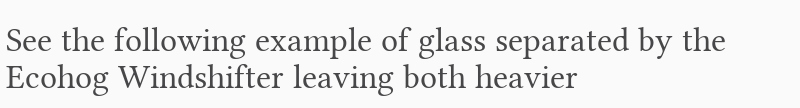See the following example of glass separated by the Ecohog Windshifter leaving both heavier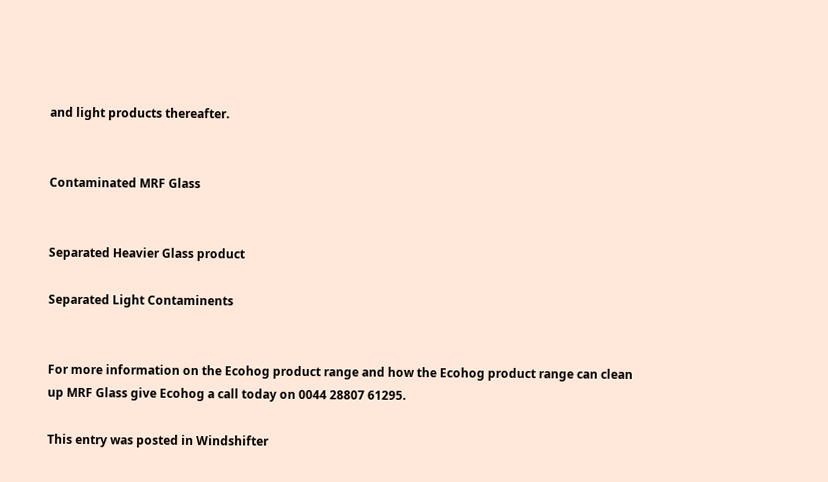and light products thereafter.


Contaminated MRF Glass


Separated Heavier Glass product

Separated Light Contaminents


For more information on the Ecohog product range and how the Ecohog product range can clean up MRF Glass give Ecohog a call today on 0044 28807 61295.

This entry was posted in Windshifter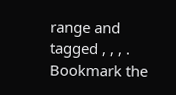range and tagged , , , . Bookmark the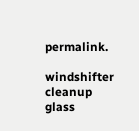permalink.

windshifter cleanup glass